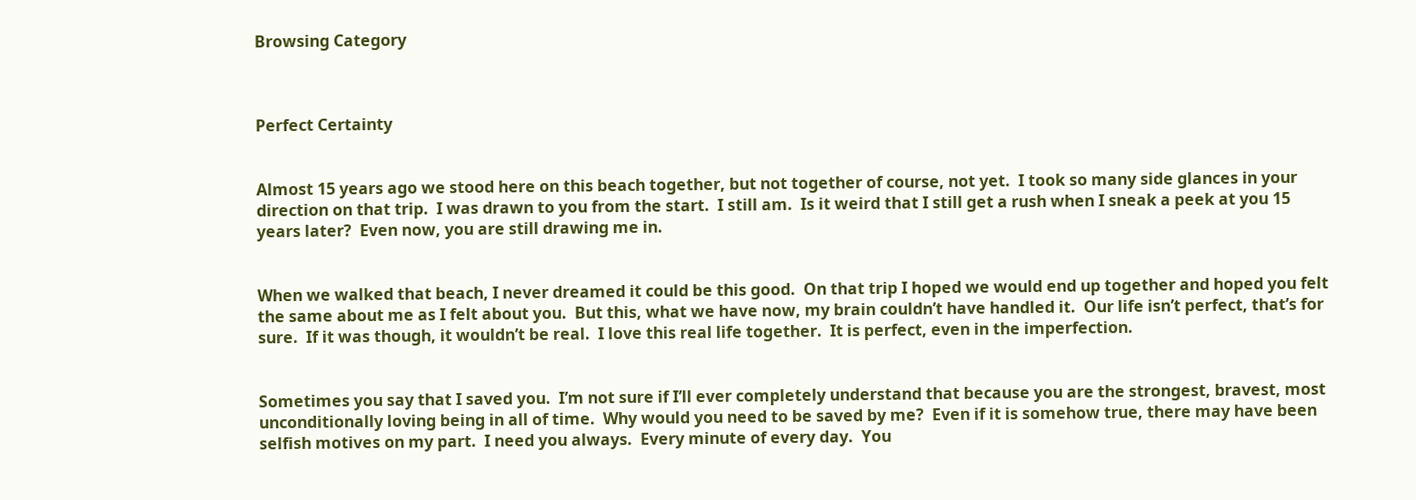Browsing Category



Perfect Certainty


Almost 15 years ago we stood here on this beach together, but not together of course, not yet.  I took so many side glances in your direction on that trip.  I was drawn to you from the start.  I still am.  Is it weird that I still get a rush when I sneak a peek at you 15 years later?  Even now, you are still drawing me in.


When we walked that beach, I never dreamed it could be this good.  On that trip I hoped we would end up together and hoped you felt the same about me as I felt about you.  But this, what we have now, my brain couldn’t have handled it.  Our life isn’t perfect, that’s for sure.  If it was though, it wouldn’t be real.  I love this real life together.  It is perfect, even in the imperfection.


Sometimes you say that I saved you.  I’m not sure if I’ll ever completely understand that because you are the strongest, bravest, most unconditionally loving being in all of time.  Why would you need to be saved by me?  Even if it is somehow true, there may have been selfish motives on my part.  I need you always.  Every minute of every day.  You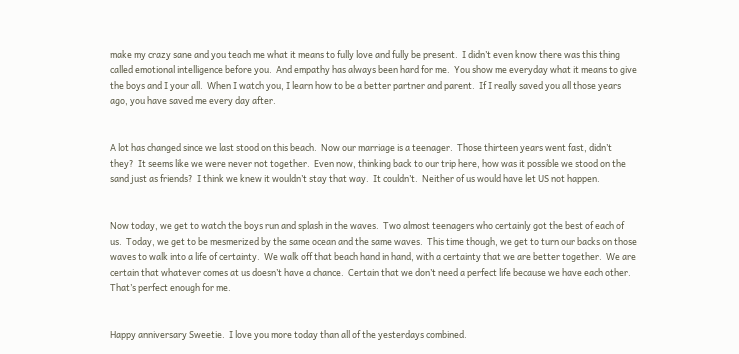make my crazy sane and you teach me what it means to fully love and fully be present.  I didn’t even know there was this thing called emotional intelligence before you.  And empathy has always been hard for me.  You show me everyday what it means to give the boys and I your all.  When I watch you, I learn how to be a better partner and parent.  If I really saved you all those years ago, you have saved me every day after.


A lot has changed since we last stood on this beach.  Now our marriage is a teenager.  Those thirteen years went fast, didn’t they?  It seems like we were never not together.  Even now, thinking back to our trip here, how was it possible we stood on the sand just as friends?  I think we knew it wouldn’t stay that way.  It couldn’t.  Neither of us would have let US not happen.


Now today, we get to watch the boys run and splash in the waves.  Two almost teenagers who certainly got the best of each of us.  Today, we get to be mesmerized by the same ocean and the same waves.  This time though, we get to turn our backs on those waves to walk into a life of certainty.  We walk off that beach hand in hand, with a certainty that we are better together.  We are certain that whatever comes at us doesn’t have a chance.  Certain that we don’t need a perfect life because we have each other.  That’s perfect enough for me.


Happy anniversary Sweetie.  I love you more today than all of the yesterdays combined.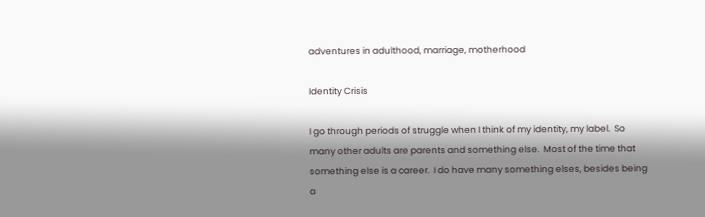adventures in adulthood, marriage, motherhood

Identity Crisis

I go through periods of struggle when I think of my identity, my label.  So many other adults are parents and something else.  Most of the time that something else is a career.  I do have many something elses, besides being a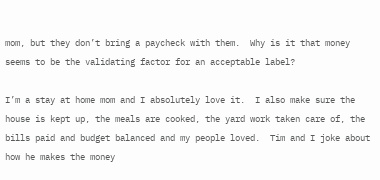mom, but they don’t bring a paycheck with them.  Why is it that money seems to be the validating factor for an acceptable label?

I’m a stay at home mom and I absolutely love it.  I also make sure the house is kept up, the meals are cooked, the yard work taken care of, the bills paid and budget balanced and my people loved.  Tim and I joke about how he makes the money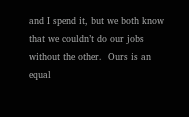and I spend it, but we both know that we couldn’t do our jobs without the other.  Ours is an equal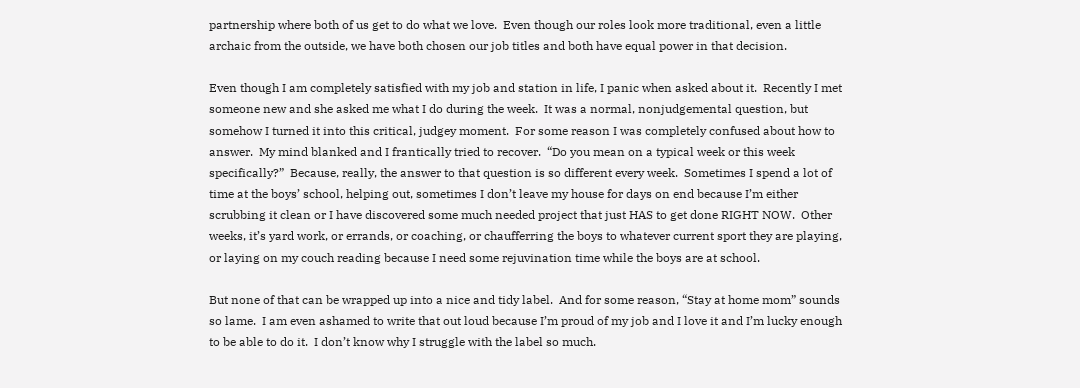partnership where both of us get to do what we love.  Even though our roles look more traditional, even a little archaic from the outside, we have both chosen our job titles and both have equal power in that decision.

Even though I am completely satisfied with my job and station in life, I panic when asked about it.  Recently I met someone new and she asked me what I do during the week.  It was a normal, nonjudgemental question, but somehow I turned it into this critical, judgey moment.  For some reason I was completely confused about how to answer.  My mind blanked and I frantically tried to recover.  “Do you mean on a typical week or this week specifically?”  Because, really, the answer to that question is so different every week.  Sometimes I spend a lot of time at the boys’ school, helping out, sometimes I don’t leave my house for days on end because I’m either scrubbing it clean or I have discovered some much needed project that just HAS to get done RIGHT NOW.  Other weeks, it’s yard work, or errands, or coaching, or chaufferring the boys to whatever current sport they are playing, or laying on my couch reading because I need some rejuvination time while the boys are at school.

But none of that can be wrapped up into a nice and tidy label.  And for some reason, “Stay at home mom” sounds so lame.  I am even ashamed to write that out loud because I’m proud of my job and I love it and I’m lucky enough to be able to do it.  I don’t know why I struggle with the label so much.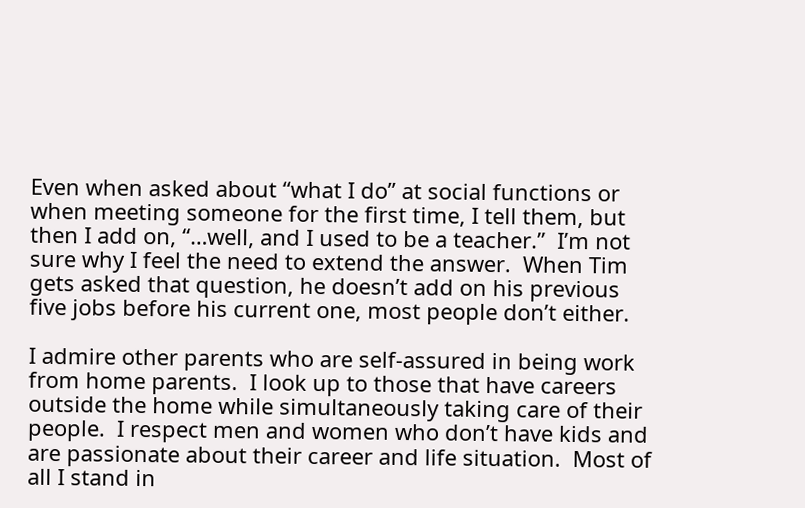Even when asked about “what I do” at social functions or when meeting someone for the first time, I tell them, but then I add on, “…well, and I used to be a teacher.”  I’m not sure why I feel the need to extend the answer.  When Tim gets asked that question, he doesn’t add on his previous five jobs before his current one, most people don’t either.

I admire other parents who are self-assured in being work from home parents.  I look up to those that have careers outside the home while simultaneously taking care of their people.  I respect men and women who don’t have kids and are passionate about their career and life situation.  Most of all I stand in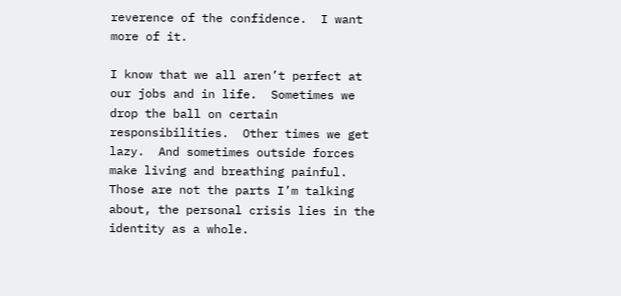reverence of the confidence.  I want more of it.

I know that we all aren’t perfect at our jobs and in life.  Sometimes we drop the ball on certain responsibilities.  Other times we get lazy.  And sometimes outside forces make living and breathing painful.  Those are not the parts I’m talking about, the personal crisis lies in the identity as a whole.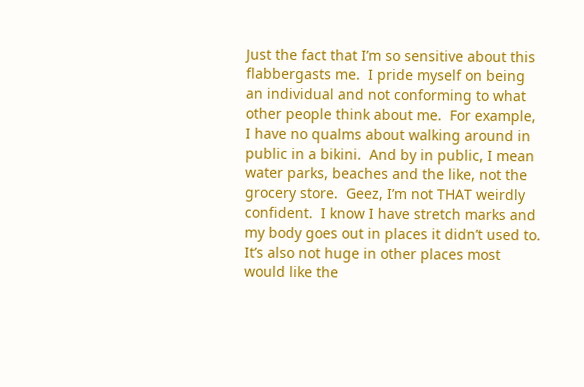Just the fact that I’m so sensitive about this flabbergasts me.  I pride myself on being an individual and not conforming to what other people think about me.  For example, I have no qualms about walking around in public in a bikini.  And by in public, I mean water parks, beaches and the like, not the grocery store.  Geez, I’m not THAT weirdly confident.  I know I have stretch marks and my body goes out in places it didn’t used to.  It’s also not huge in other places most would like the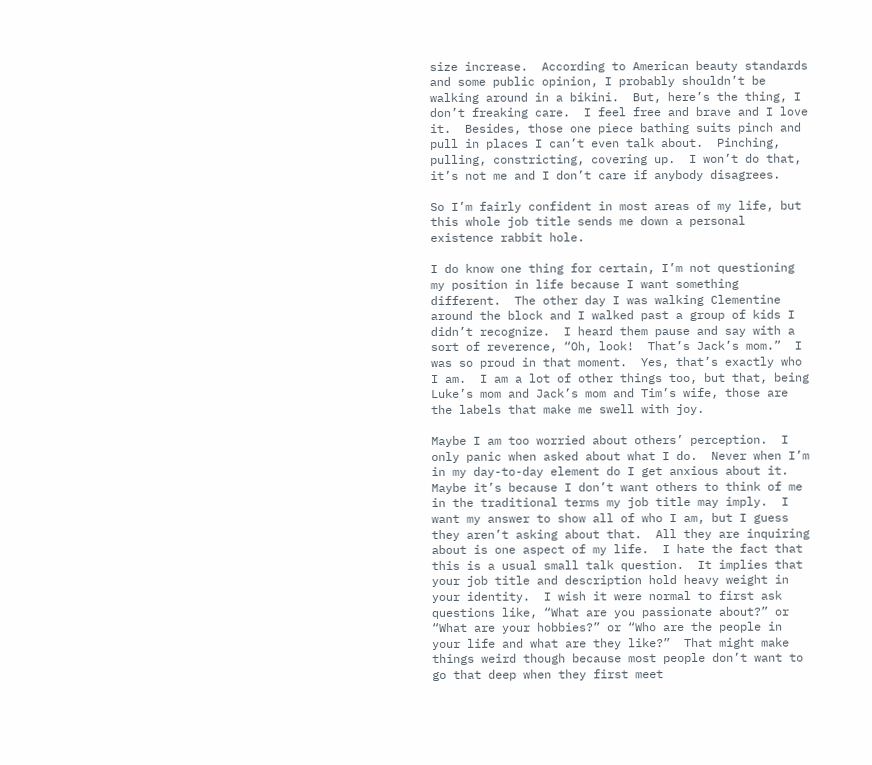size increase.  According to American beauty standards and some public opinion, I probably shouldn’t be walking around in a bikini.  But, here’s the thing, I don’t freaking care.  I feel free and brave and I love it.  Besides, those one piece bathing suits pinch and pull in places I can’t even talk about.  Pinching, pulling, constricting, covering up.  I won’t do that, it’s not me and I don’t care if anybody disagrees.

So I’m fairly confident in most areas of my life, but this whole job title sends me down a personal existence rabbit hole.

I do know one thing for certain, I’m not questioning my position in life because I want something different.  The other day I was walking Clementine around the block and I walked past a group of kids I didn’t recognize.  I heard them pause and say with a sort of reverence, “Oh, look!  That’s Jack’s mom.”  I was so proud in that moment.  Yes, that’s exactly who I am.  I am a lot of other things too, but that, being Luke’s mom and Jack’s mom and Tim’s wife, those are the labels that make me swell with joy.

Maybe I am too worried about others’ perception.  I only panic when asked about what I do.  Never when I’m in my day-to-day element do I get anxious about it.  Maybe it’s because I don’t want others to think of me in the traditional terms my job title may imply.  I want my answer to show all of who I am, but I guess they aren’t asking about that.  All they are inquiring about is one aspect of my life.  I hate the fact that this is a usual small talk question.  It implies that your job title and description hold heavy weight in your identity.  I wish it were normal to first ask questions like, “What are you passionate about?” or “What are your hobbies?” or “Who are the people in your life and what are they like?”  That might make things weird though because most people don’t want to go that deep when they first meet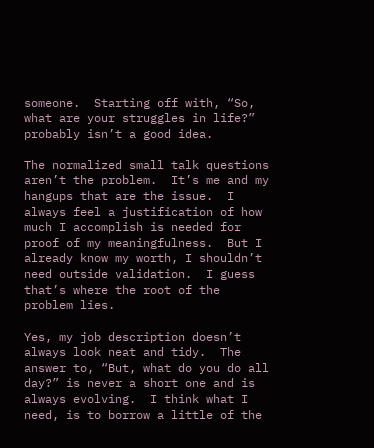someone.  Starting off with, “So, what are your struggles in life?” probably isn’t a good idea.

The normalized small talk questions aren’t the problem.  It’s me and my hangups that are the issue.  I always feel a justification of how much I accomplish is needed for proof of my meaningfulness.  But I already know my worth, I shouldn’t need outside validation.  I guess that’s where the root of the problem lies.

Yes, my job description doesn’t always look neat and tidy.  The answer to, “But, what do you do all day?” is never a short one and is always evolving.  I think what I need, is to borrow a little of the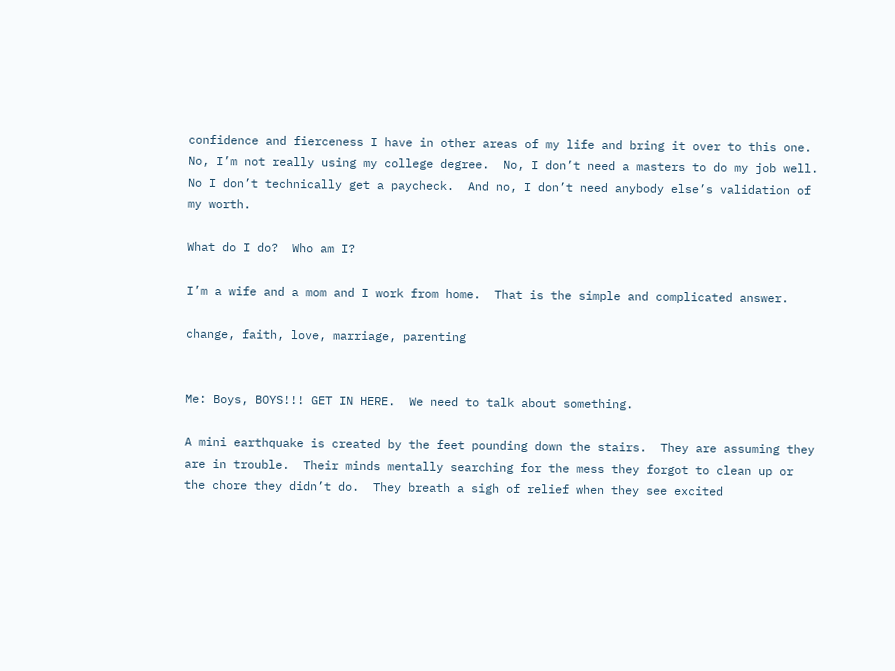confidence and fierceness I have in other areas of my life and bring it over to this one.  No, I’m not really using my college degree.  No, I don’t need a masters to do my job well.  No I don’t technically get a paycheck.  And no, I don’t need anybody else’s validation of my worth.

What do I do?  Who am I?

I’m a wife and a mom and I work from home.  That is the simple and complicated answer.

change, faith, love, marriage, parenting


Me: Boys, BOYS!!! GET IN HERE.  We need to talk about something.

A mini earthquake is created by the feet pounding down the stairs.  They are assuming they are in trouble.  Their minds mentally searching for the mess they forgot to clean up or the chore they didn’t do.  They breath a sigh of relief when they see excited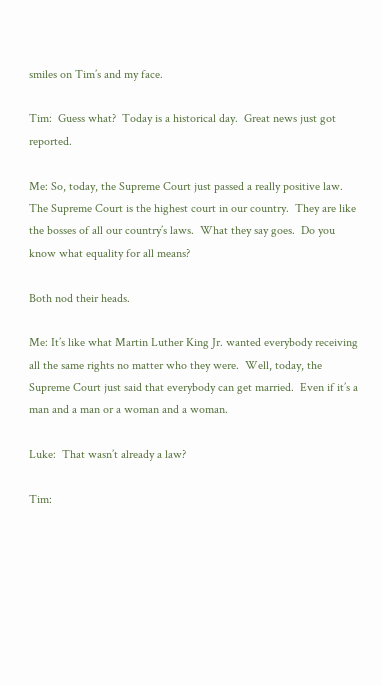smiles on Tim’s and my face.

Tim:  Guess what?  Today is a historical day.  Great news just got reported.

Me: So, today, the Supreme Court just passed a really positive law.  The Supreme Court is the highest court in our country.  They are like the bosses of all our country’s laws.  What they say goes.  Do you know what equality for all means?

Both nod their heads.

Me: It’s like what Martin Luther King Jr. wanted everybody receiving all the same rights no matter who they were.  Well, today, the Supreme Court just said that everybody can get married.  Even if it’s a man and a man or a woman and a woman.

Luke:  That wasn’t already a law?

Tim: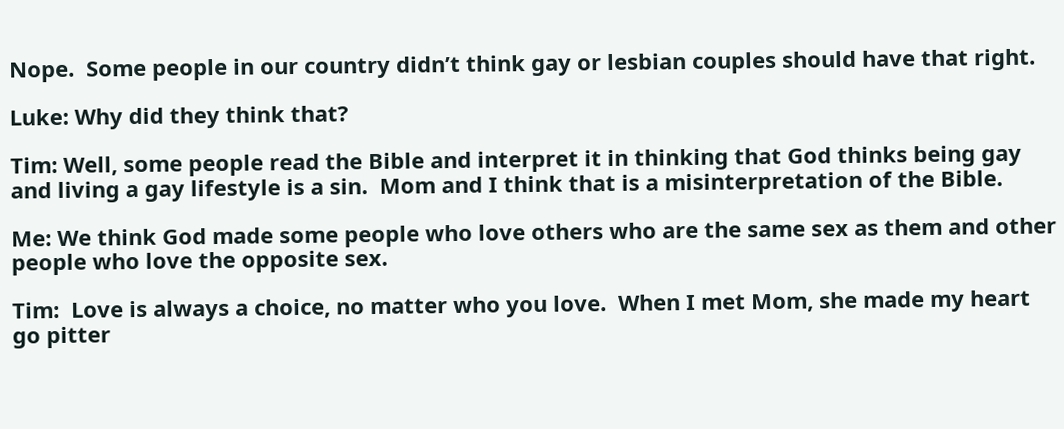Nope.  Some people in our country didn’t think gay or lesbian couples should have that right.

Luke: Why did they think that?

Tim: Well, some people read the Bible and interpret it in thinking that God thinks being gay and living a gay lifestyle is a sin.  Mom and I think that is a misinterpretation of the Bible.

Me: We think God made some people who love others who are the same sex as them and other people who love the opposite sex.

Tim:  Love is always a choice, no matter who you love.  When I met Mom, she made my heart go pitter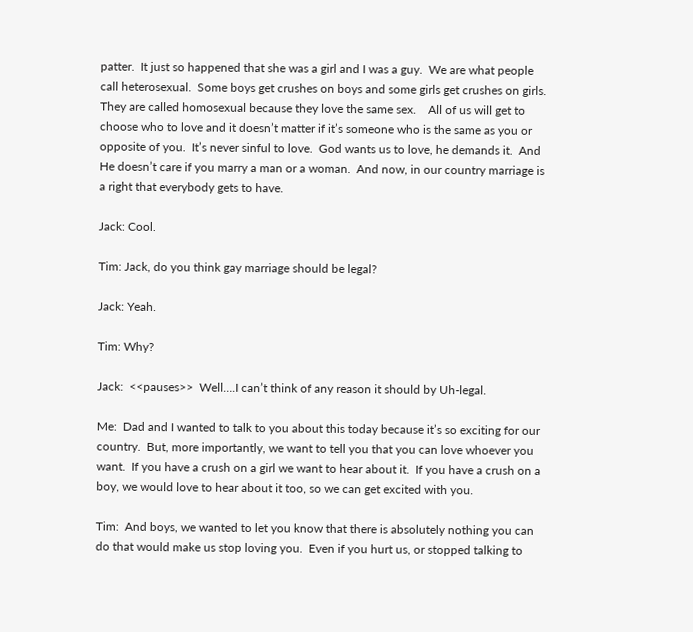patter.  It just so happened that she was a girl and I was a guy.  We are what people call heterosexual.  Some boys get crushes on boys and some girls get crushes on girls.  They are called homosexual because they love the same sex.    All of us will get to choose who to love and it doesn’t matter if it’s someone who is the same as you or opposite of you.  It’s never sinful to love.  God wants us to love, he demands it.  And He doesn’t care if you marry a man or a woman.  And now, in our country marriage is a right that everybody gets to have.

Jack: Cool.

Tim: Jack, do you think gay marriage should be legal?

Jack: Yeah.

Tim: Why?

Jack:  <<pauses>>  Well….I can’t think of any reason it should by Uh-legal.

Me:  Dad and I wanted to talk to you about this today because it’s so exciting for our country.  But, more importantly, we want to tell you that you can love whoever you want.  If you have a crush on a girl we want to hear about it.  If you have a crush on a boy, we would love to hear about it too, so we can get excited with you.

Tim:  And boys, we wanted to let you know that there is absolutely nothing you can do that would make us stop loving you.  Even if you hurt us, or stopped talking to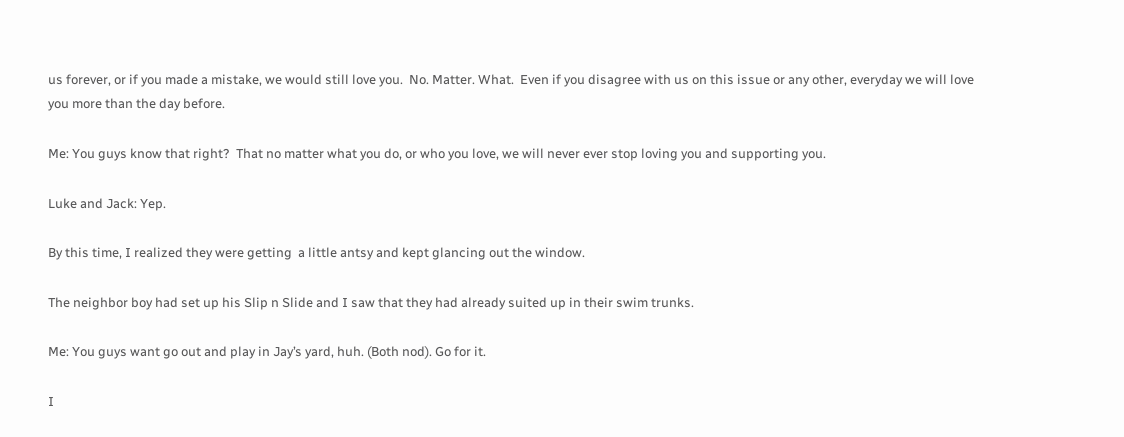us forever, or if you made a mistake, we would still love you.  No. Matter. What.  Even if you disagree with us on this issue or any other, everyday we will love you more than the day before.

Me: You guys know that right?  That no matter what you do, or who you love, we will never ever stop loving you and supporting you.

Luke and Jack: Yep.

By this time, I realized they were getting  a little antsy and kept glancing out the window.

The neighbor boy had set up his Slip n Slide and I saw that they had already suited up in their swim trunks.

Me: You guys want go out and play in Jay’s yard, huh. (Both nod). Go for it.

I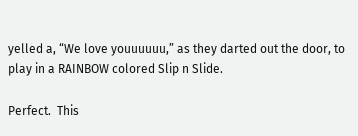yelled a, “We love youuuuuu,” as they darted out the door, to play in a RAINBOW colored Slip n Slide.

Perfect.  This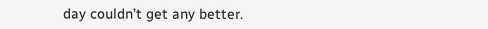day couldn’t get any better.